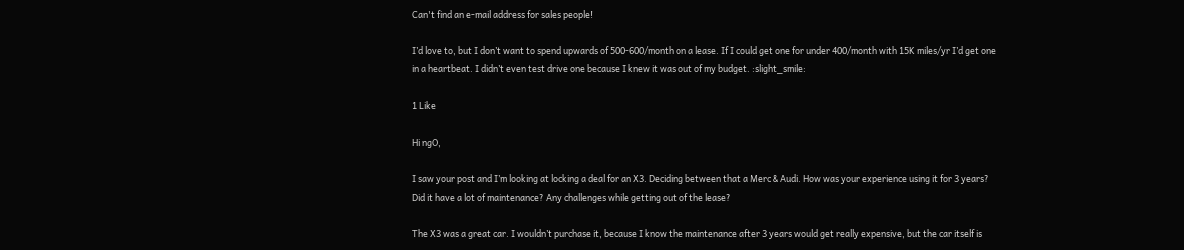Can't find an e-mail address for sales people!

I’d love to, but I don’t want to spend upwards of 500-600/month on a lease. If I could get one for under 400/month with 15K miles/yr I’d get one in a heartbeat. I didn’t even test drive one because I knew it was out of my budget. :slight_smile:

1 Like

Hi ngO,

I saw your post and I’m looking at locking a deal for an X3. Deciding between that a Merc & Audi. How was your experience using it for 3 years? Did it have a lot of maintenance? Any challenges while getting out of the lease?

The X3 was a great car. I wouldn’t purchase it, because I know the maintenance after 3 years would get really expensive, but the car itself is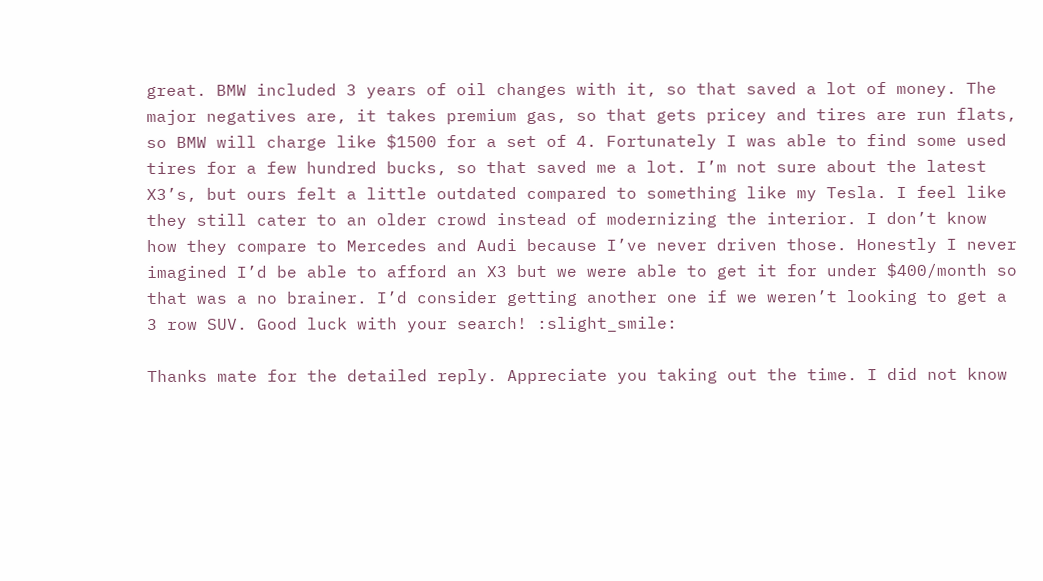great. BMW included 3 years of oil changes with it, so that saved a lot of money. The major negatives are, it takes premium gas, so that gets pricey and tires are run flats, so BMW will charge like $1500 for a set of 4. Fortunately I was able to find some used tires for a few hundred bucks, so that saved me a lot. I’m not sure about the latest X3’s, but ours felt a little outdated compared to something like my Tesla. I feel like they still cater to an older crowd instead of modernizing the interior. I don’t know how they compare to Mercedes and Audi because I’ve never driven those. Honestly I never imagined I’d be able to afford an X3 but we were able to get it for under $400/month so that was a no brainer. I’d consider getting another one if we weren’t looking to get a 3 row SUV. Good luck with your search! :slight_smile:

Thanks mate for the detailed reply. Appreciate you taking out the time. I did not know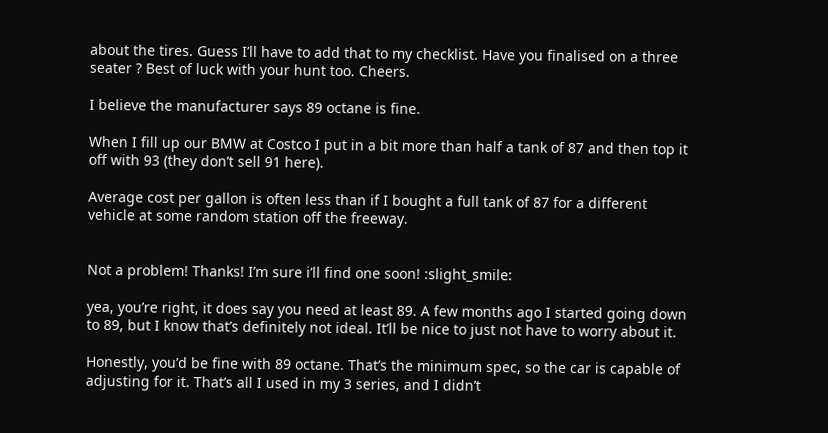about the tires. Guess I’ll have to add that to my checklist. Have you finalised on a three seater ? Best of luck with your hunt too. Cheers.

I believe the manufacturer says 89 octane is fine.

When I fill up our BMW at Costco I put in a bit more than half a tank of 87 and then top it off with 93 (they don’t sell 91 here).

Average cost per gallon is often less than if I bought a full tank of 87 for a different vehicle at some random station off the freeway.


Not a problem! Thanks! I’m sure i’ll find one soon! :slight_smile:

yea, you’re right, it does say you need at least 89. A few months ago I started going down to 89, but I know that’s definitely not ideal. It’ll be nice to just not have to worry about it.

Honestly, you’d be fine with 89 octane. That’s the minimum spec, so the car is capable of adjusting for it. That’s all I used in my 3 series, and I didn’t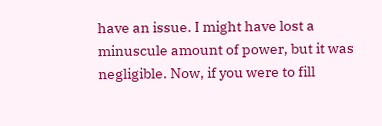have an issue. I might have lost a minuscule amount of power, but it was negligible. Now, if you were to fill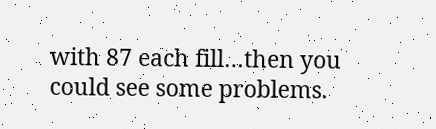with 87 each fill…then you could see some problems.